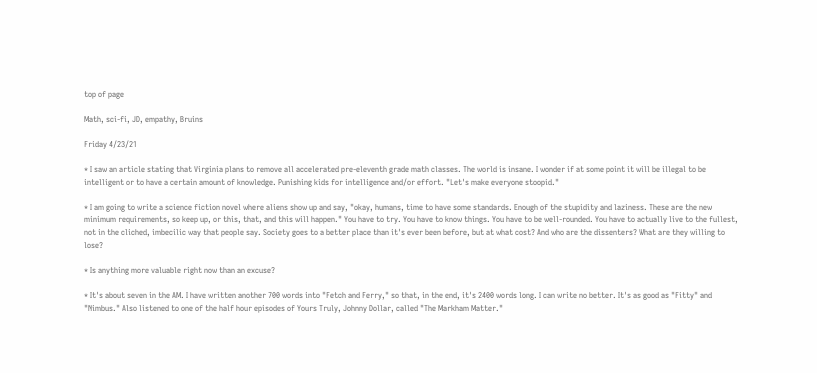top of page

Math, sci-fi, JD, empathy, Bruins

Friday 4/23/21

* I saw an article stating that Virginia plans to remove all accelerated pre-eleventh grade math classes. The world is insane. I wonder if at some point it will be illegal to be intelligent or to have a certain amount of knowledge. Punishing kids for intelligence and/or effort. "Let's make everyone stoopid."

* I am going to write a science fiction novel where aliens show up and say, "okay, humans, time to have some standards. Enough of the stupidity and laziness. These are the new minimum requirements, so keep up, or this, that, and this will happen." You have to try. You have to know things. You have to be well-rounded. You have to actually live to the fullest, not in the cliched, imbecilic way that people say. Society goes to a better place than it's ever been before, but at what cost? And who are the dissenters? What are they willing to lose?

* Is anything more valuable right now than an excuse?

* It's about seven in the AM. I have written another 700 words into "Fetch and Ferry," so that, in the end, it's 2400 words long. I can write no better. It's as good as "Fitty" and "Nimbus." Also listened to one of the half hour episodes of Yours Truly, Johnny Dollar, called "The Markham Matter."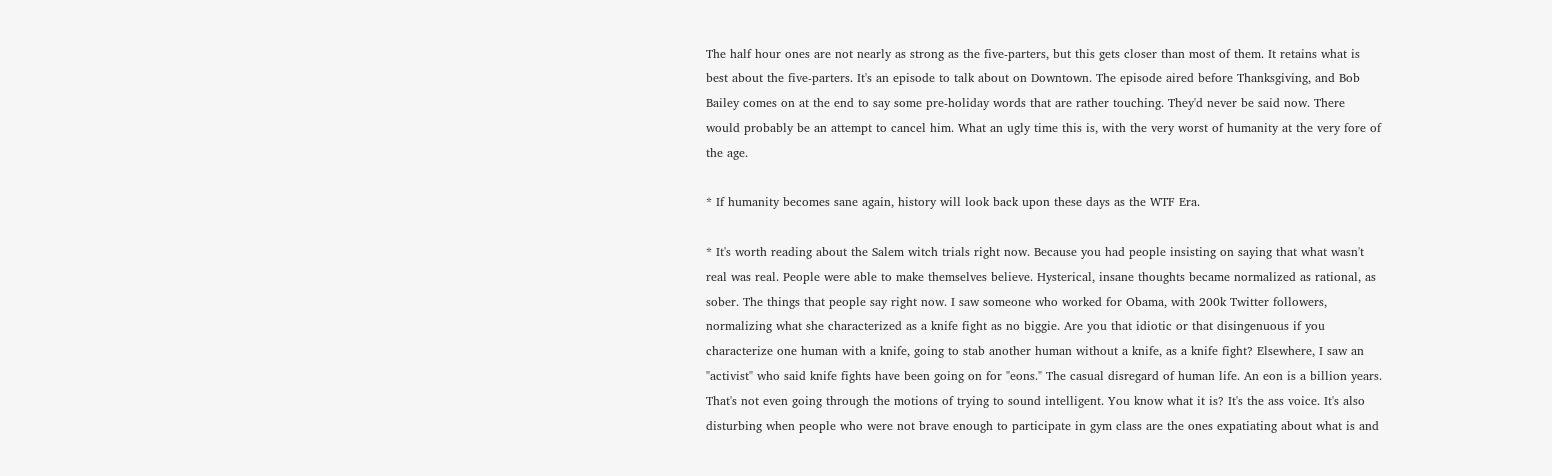The half hour ones are not nearly as strong as the five-parters, but this gets closer than most of them. It retains what is best about the five-parters. It's an episode to talk about on Downtown. The episode aired before Thanksgiving, and Bob Bailey comes on at the end to say some pre-holiday words that are rather touching. They'd never be said now. There would probably be an attempt to cancel him. What an ugly time this is, with the very worst of humanity at the very fore of the age.

* If humanity becomes sane again, history will look back upon these days as the WTF Era.

* It's worth reading about the Salem witch trials right now. Because you had people insisting on saying that what wasn't real was real. People were able to make themselves believe. Hysterical, insane thoughts became normalized as rational, as sober. The things that people say right now. I saw someone who worked for Obama, with 200k Twitter followers, normalizing what she characterized as a knife fight as no biggie. Are you that idiotic or that disingenuous if you characterize one human with a knife, going to stab another human without a knife, as a knife fight? Elsewhere, I saw an "activist" who said knife fights have been going on for "eons." The casual disregard of human life. An eon is a billion years. That's not even going through the motions of trying to sound intelligent. You know what it is? It's the ass voice. It's also disturbing when people who were not brave enough to participate in gym class are the ones expatiating about what is and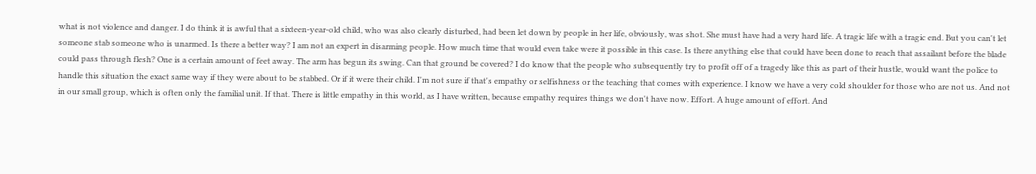what is not violence and danger. I do think it is awful that a sixteen-year-old child, who was also clearly disturbed, had been let down by people in her life, obviously, was shot. She must have had a very hard life. A tragic life with a tragic end. But you can't let someone stab someone who is unarmed. Is there a better way? I am not an expert in disarming people. How much time that would even take were it possible in this case. Is there anything else that could have been done to reach that assailant before the blade could pass through flesh? One is a certain amount of feet away. The arm has begun its swing. Can that ground be covered? I do know that the people who subsequently try to profit off of a tragedy like this as part of their hustle, would want the police to handle this situation the exact same way if they were about to be stabbed. Or if it were their child. I'm not sure if that's empathy or selfishness or the teaching that comes with experience. I know we have a very cold shoulder for those who are not us. And not in our small group, which is often only the familial unit. If that. There is little empathy in this world, as I have written, because empathy requires things we don't have now. Effort. A huge amount of effort. And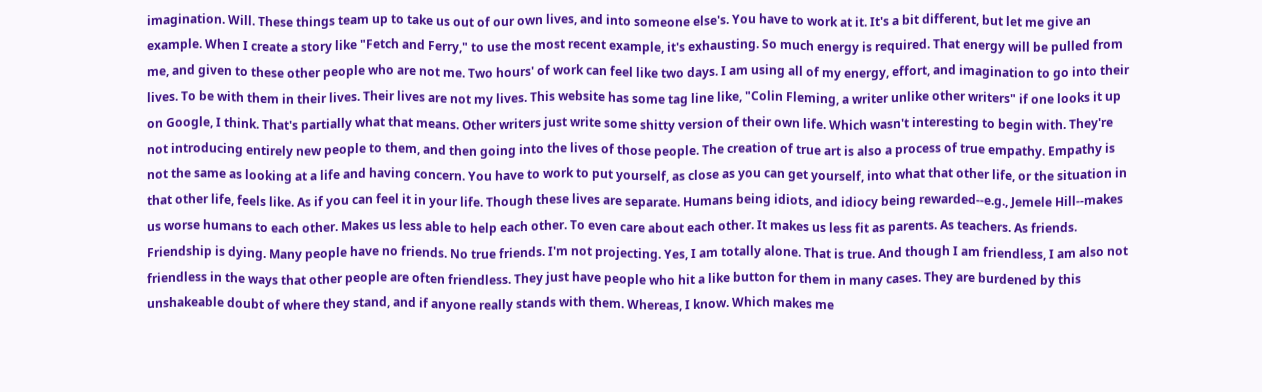imagination. Will. These things team up to take us out of our own lives, and into someone else's. You have to work at it. It's a bit different, but let me give an example. When I create a story like "Fetch and Ferry," to use the most recent example, it's exhausting. So much energy is required. That energy will be pulled from me, and given to these other people who are not me. Two hours' of work can feel like two days. I am using all of my energy, effort, and imagination to go into their lives. To be with them in their lives. Their lives are not my lives. This website has some tag line like, "Colin Fleming, a writer unlike other writers" if one looks it up on Google, I think. That's partially what that means. Other writers just write some shitty version of their own life. Which wasn't interesting to begin with. They're not introducing entirely new people to them, and then going into the lives of those people. The creation of true art is also a process of true empathy. Empathy is not the same as looking at a life and having concern. You have to work to put yourself, as close as you can get yourself, into what that other life, or the situation in that other life, feels like. As if you can feel it in your life. Though these lives are separate. Humans being idiots, and idiocy being rewarded--e.g., Jemele Hill--makes us worse humans to each other. Makes us less able to help each other. To even care about each other. It makes us less fit as parents. As teachers. As friends. Friendship is dying. Many people have no friends. No true friends. I'm not projecting. Yes, I am totally alone. That is true. And though I am friendless, I am also not friendless in the ways that other people are often friendless. They just have people who hit a like button for them in many cases. They are burdened by this unshakeable doubt of where they stand, and if anyone really stands with them. Whereas, I know. Which makes me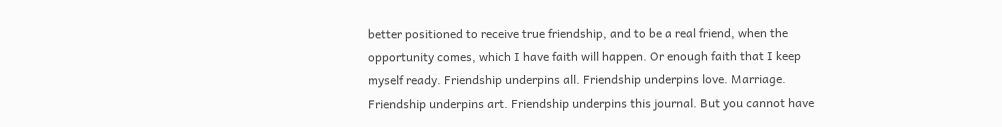better positioned to receive true friendship, and to be a real friend, when the opportunity comes, which I have faith will happen. Or enough faith that I keep myself ready. Friendship underpins all. Friendship underpins love. Marriage. Friendship underpins art. Friendship underpins this journal. But you cannot have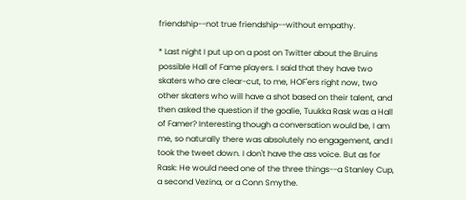friendship--not true friendship--without empathy.

* Last night I put up on a post on Twitter about the Bruins possible Hall of Fame players. I said that they have two skaters who are clear-cut, to me, HOF'ers right now, two other skaters who will have a shot based on their talent, and then asked the question if the goalie, Tuukka Rask was a Hall of Famer? Interesting though a conversation would be, I am me, so naturally there was absolutely no engagement, and I took the tweet down. I don't have the ass voice. But as for Rask: He would need one of the three things--a Stanley Cup, a second Vezina, or a Conn Smythe.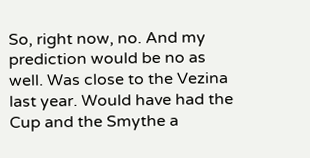So, right now, no. And my prediction would be no as well. Was close to the Vezina last year. Would have had the Cup and the Smythe a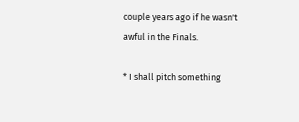couple years ago if he wasn't awful in the Finals.

* I shall pitch something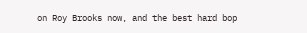on Roy Brooks now, and the best hard bop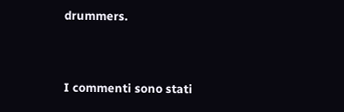drummers.


I commenti sono stati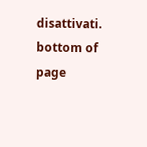disattivati.
bottom of page